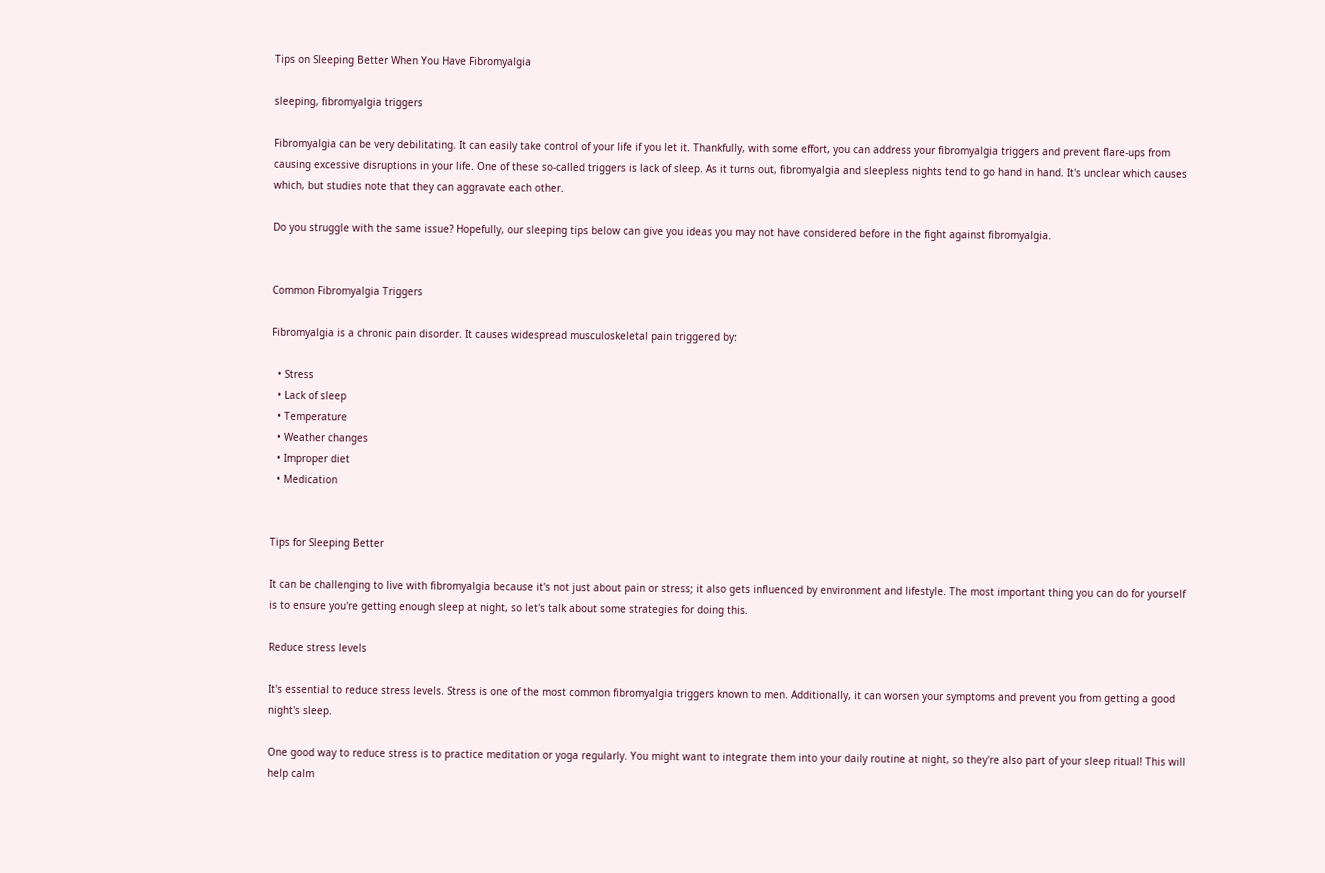Tips on Sleeping Better When You Have Fibromyalgia

sleeping, fibromyalgia triggers

Fibromyalgia can be very debilitating. It can easily take control of your life if you let it. Thankfully, with some effort, you can address your fibromyalgia triggers and prevent flare-ups from causing excessive disruptions in your life. One of these so-called triggers is lack of sleep. As it turns out, fibromyalgia and sleepless nights tend to go hand in hand. It's unclear which causes which, but studies note that they can aggravate each other.

Do you struggle with the same issue? Hopefully, our sleeping tips below can give you ideas you may not have considered before in the fight against fibromyalgia.


Common Fibromyalgia Triggers

Fibromyalgia is a chronic pain disorder. It causes widespread musculoskeletal pain triggered by:

  • Stress
  • Lack of sleep
  • Temperature
  • Weather changes
  • Improper diet
  • Medication


Tips for Sleeping Better

It can be challenging to live with fibromyalgia because it's not just about pain or stress; it also gets influenced by environment and lifestyle. The most important thing you can do for yourself is to ensure you're getting enough sleep at night, so let's talk about some strategies for doing this.

Reduce stress levels

It's essential to reduce stress levels. Stress is one of the most common fibromyalgia triggers known to men. Additionally, it can worsen your symptoms and prevent you from getting a good night's sleep.

One good way to reduce stress is to practice meditation or yoga regularly. You might want to integrate them into your daily routine at night, so they're also part of your sleep ritual! This will help calm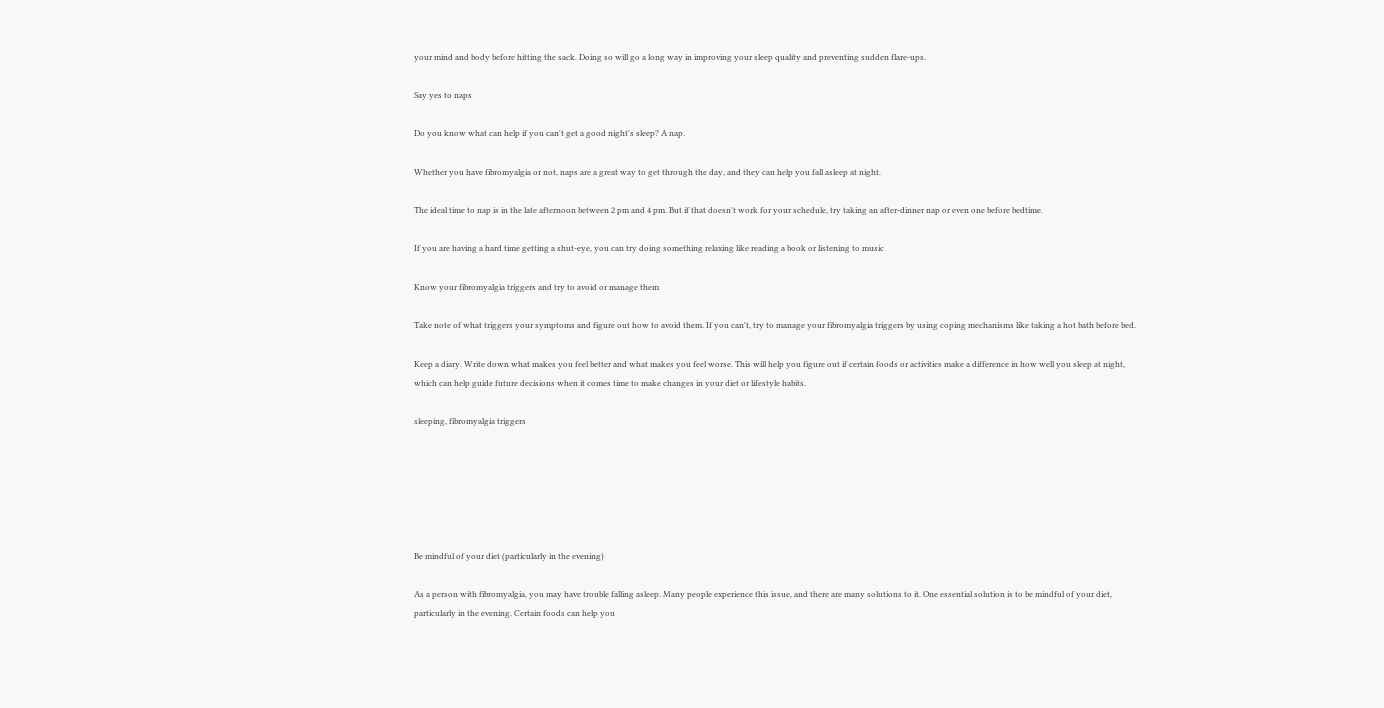your mind and body before hitting the sack. Doing so will go a long way in improving your sleep quality and preventing sudden flare-ups.

Say yes to naps

Do you know what can help if you can't get a good night's sleep? A nap.

Whether you have fibromyalgia or not, naps are a great way to get through the day, and they can help you fall asleep at night.

The ideal time to nap is in the late afternoon between 2 pm and 4 pm. But if that doesn't work for your schedule, try taking an after-dinner nap or even one before bedtime.

If you are having a hard time getting a shut-eye, you can try doing something relaxing like reading a book or listening to music

Know your fibromyalgia triggers and try to avoid or manage them

Take note of what triggers your symptoms and figure out how to avoid them. If you can't, try to manage your fibromyalgia triggers by using coping mechanisms like taking a hot bath before bed.

Keep a diary. Write down what makes you feel better and what makes you feel worse. This will help you figure out if certain foods or activities make a difference in how well you sleep at night, which can help guide future decisions when it comes time to make changes in your diet or lifestyle habits.

sleeping, fibromyalgia triggers






Be mindful of your diet (particularly in the evening)

As a person with fibromyalgia, you may have trouble falling asleep. Many people experience this issue, and there are many solutions to it. One essential solution is to be mindful of your diet, particularly in the evening. Certain foods can help you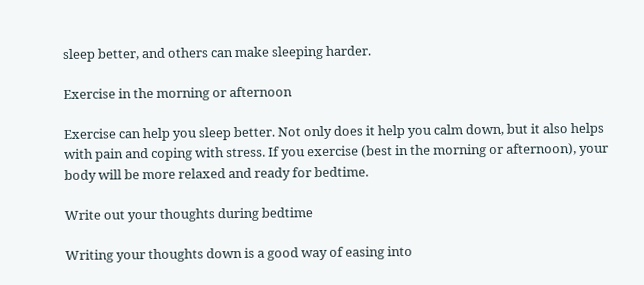sleep better, and others can make sleeping harder.

Exercise in the morning or afternoon

Exercise can help you sleep better. Not only does it help you calm down, but it also helps with pain and coping with stress. If you exercise (best in the morning or afternoon), your body will be more relaxed and ready for bedtime.

Write out your thoughts during bedtime

Writing your thoughts down is a good way of easing into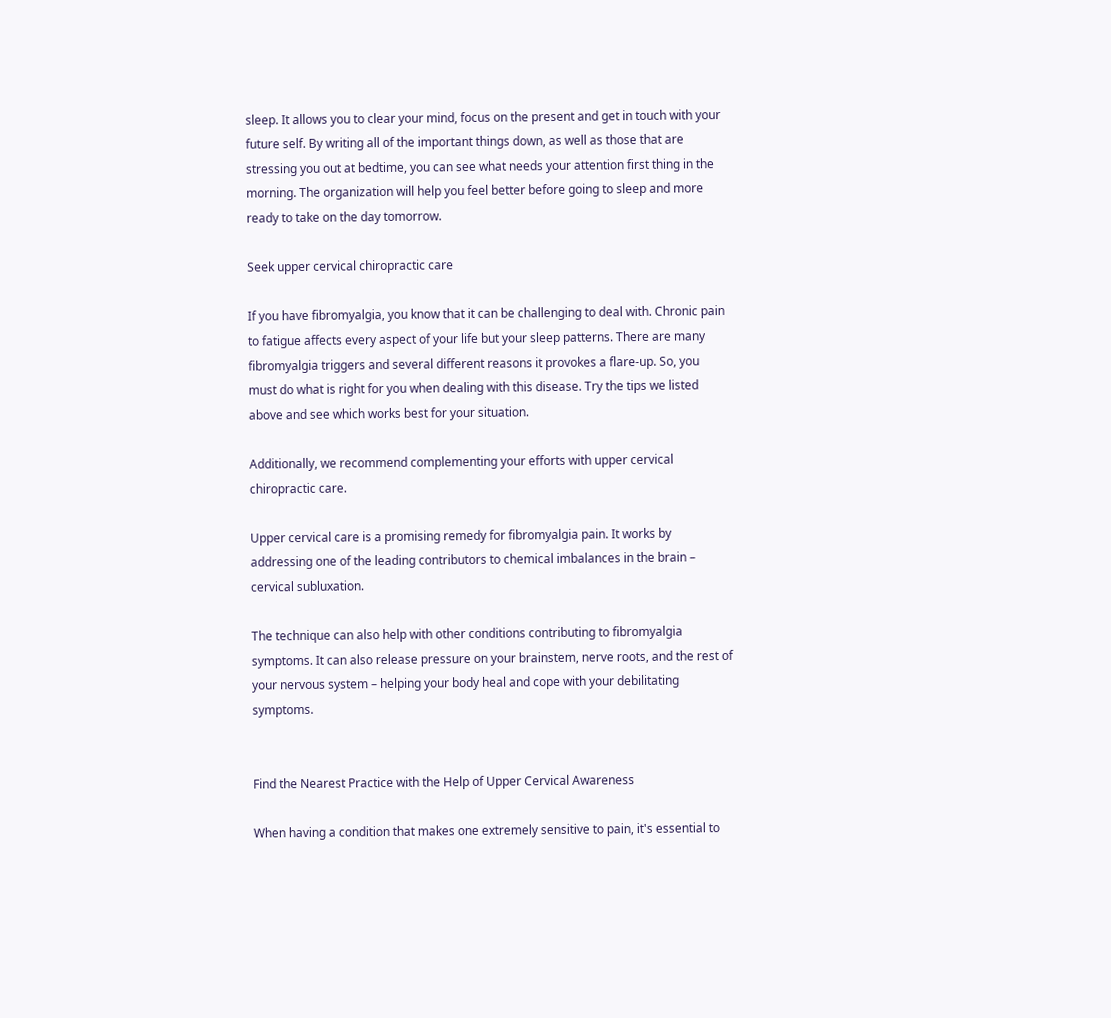sleep. It allows you to clear your mind, focus on the present and get in touch with your future self. By writing all of the important things down, as well as those that are stressing you out at bedtime, you can see what needs your attention first thing in the morning. The organization will help you feel better before going to sleep and more ready to take on the day tomorrow.

Seek upper cervical chiropractic care

If you have fibromyalgia, you know that it can be challenging to deal with. Chronic pain to fatigue affects every aspect of your life but your sleep patterns. There are many fibromyalgia triggers and several different reasons it provokes a flare-up. So, you must do what is right for you when dealing with this disease. Try the tips we listed above and see which works best for your situation.

Additionally, we recommend complementing your efforts with upper cervical chiropractic care.

Upper cervical care is a promising remedy for fibromyalgia pain. It works by addressing one of the leading contributors to chemical imbalances in the brain – cervical subluxation.

The technique can also help with other conditions contributing to fibromyalgia symptoms. It can also release pressure on your brainstem, nerve roots, and the rest of your nervous system – helping your body heal and cope with your debilitating symptoms.


Find the Nearest Practice with the Help of Upper Cervical Awareness

When having a condition that makes one extremely sensitive to pain, it's essential to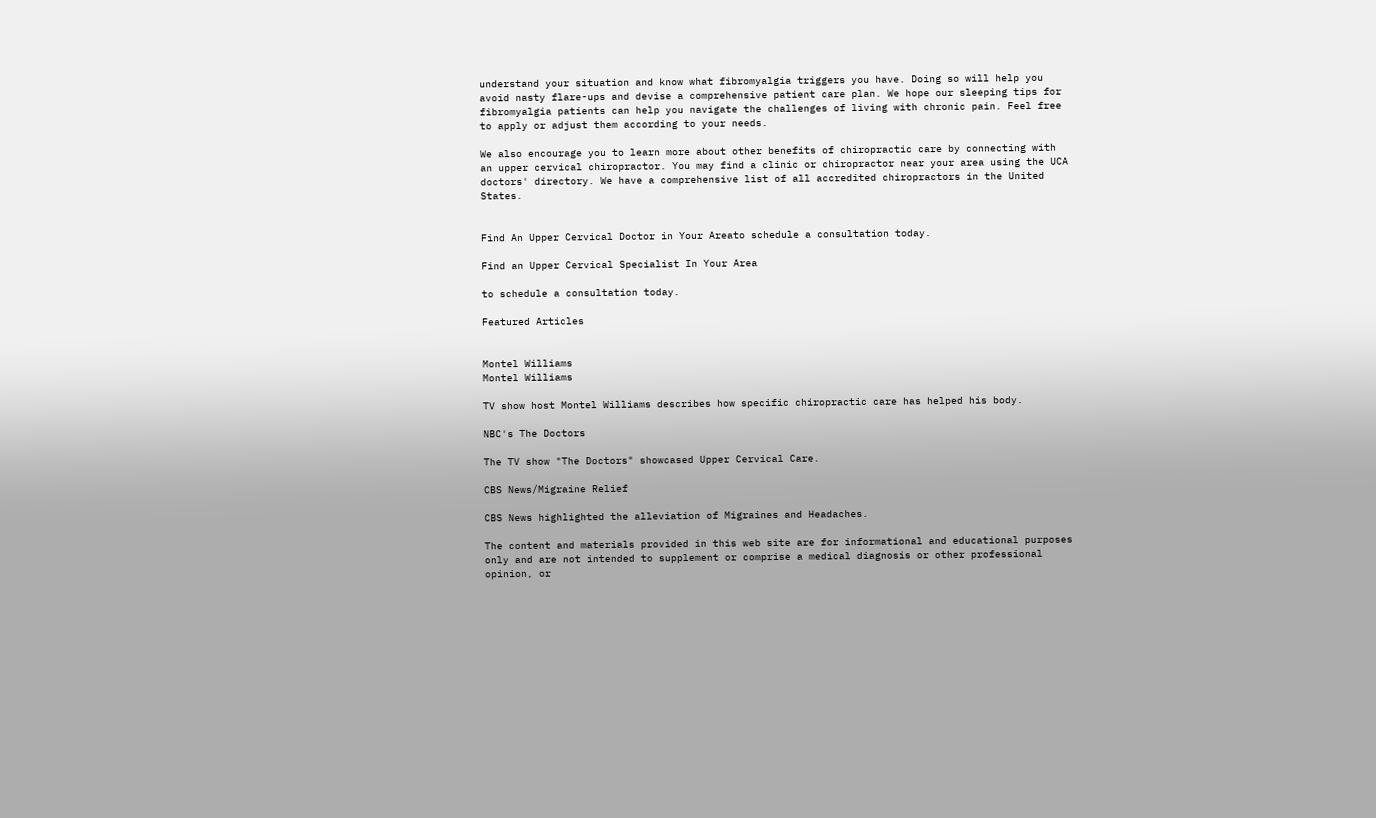understand your situation and know what fibromyalgia triggers you have. Doing so will help you avoid nasty flare-ups and devise a comprehensive patient care plan. We hope our sleeping tips for fibromyalgia patients can help you navigate the challenges of living with chronic pain. Feel free to apply or adjust them according to your needs.

We also encourage you to learn more about other benefits of chiropractic care by connecting with an upper cervical chiropractor. You may find a clinic or chiropractor near your area using the UCA doctors' directory. We have a comprehensive list of all accredited chiropractors in the United States.


Find An Upper Cervical Doctor in Your Areato schedule a consultation today.

Find an Upper Cervical Specialist In Your Area

to schedule a consultation today.

Featured Articles


Montel Williams
Montel Williams

TV show host Montel Williams describes how specific chiropractic care has helped his body.

NBC's The Doctors

The TV show "The Doctors" showcased Upper Cervical Care.

CBS News/Migraine Relief

CBS News highlighted the alleviation of Migraines and Headaches.

The content and materials provided in this web site are for informational and educational purposes only and are not intended to supplement or comprise a medical diagnosis or other professional opinion, or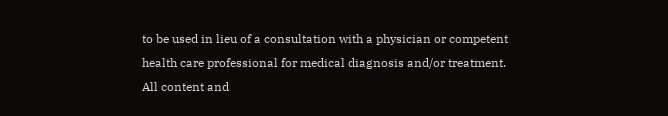to be used in lieu of a consultation with a physician or competent health care professional for medical diagnosis and/or treatment. All content and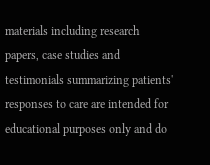materials including research papers, case studies and testimonials summarizing patients' responses to care are intended for educational purposes only and do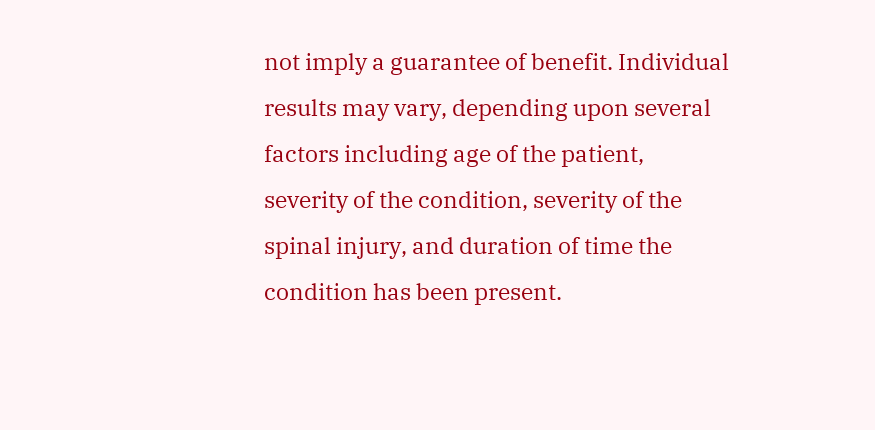not imply a guarantee of benefit. Individual results may vary, depending upon several factors including age of the patient, severity of the condition, severity of the spinal injury, and duration of time the condition has been present.